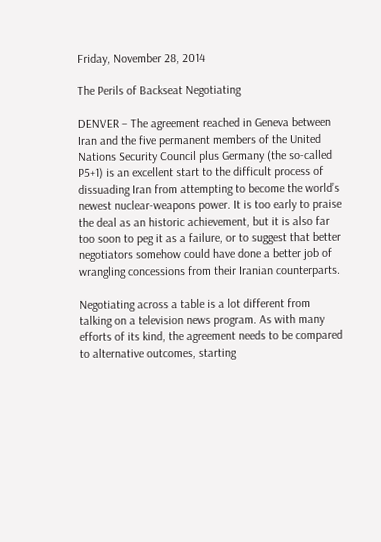Friday, November 28, 2014

The Perils of Backseat Negotiating

DENVER – The agreement reached in Geneva between Iran and the five permanent members of the United Nations Security Council plus Germany (the so-called P5+1) is an excellent start to the difficult process of dissuading Iran from attempting to become the world’s newest nuclear-weapons power. It is too early to praise the deal as an historic achievement, but it is also far too soon to peg it as a failure, or to suggest that better negotiators somehow could have done a better job of wrangling concessions from their Iranian counterparts.

Negotiating across a table is a lot different from talking on a television news program. As with many efforts of its kind, the agreement needs to be compared to alternative outcomes, starting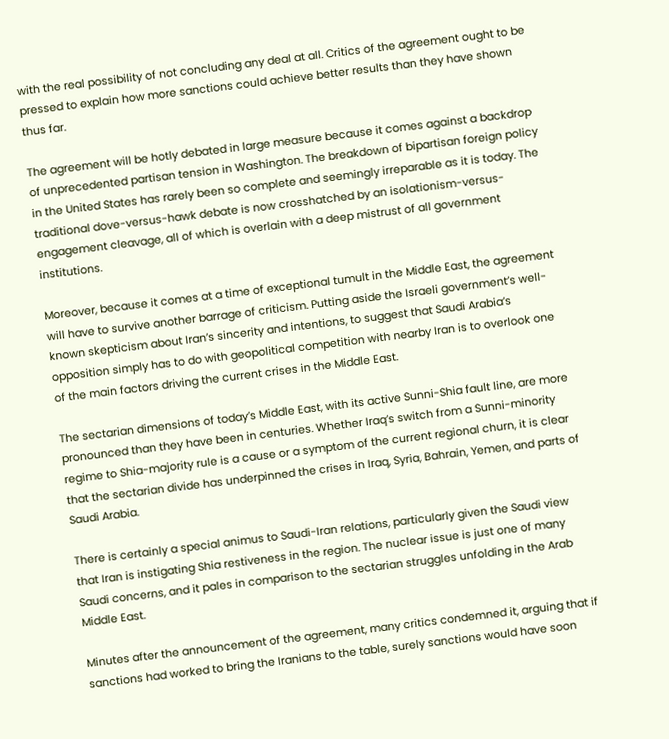with the real possibility of not concluding any deal at all. Critics of the agreement ought to be pressed to explain how more sanctions could achieve better results than they have shown thus far.

The agreement will be hotly debated in large measure because it comes against a backdrop of unprecedented partisan tension in Washington. The breakdown of bipartisan foreign policy in the United States has rarely been so complete and seemingly irreparable as it is today. The traditional dove-versus-hawk debate is now crosshatched by an isolationism-versus-engagement cleavage, all of which is overlain with a deep mistrust of all government institutions.

Moreover, because it comes at a time of exceptional tumult in the Middle East, the agreement will have to survive another barrage of criticism. Putting aside the Israeli government’s well-known skepticism about Iran’s sincerity and intentions, to suggest that Saudi Arabia’s opposition simply has to do with geopolitical competition with nearby Iran is to overlook one of the main factors driving the current crises in the Middle East.

The sectarian dimensions of today’s Middle East, with its active Sunni-Shia fault line, are more pronounced than they have been in centuries. Whether Iraq’s switch from a Sunni-minority regime to Shia-majority rule is a cause or a symptom of the current regional churn, it is clear that the sectarian divide has underpinned the crises in Iraq, Syria, Bahrain, Yemen, and parts of Saudi Arabia.

There is certainly a special animus to Saudi-Iran relations, particularly given the Saudi view that Iran is instigating Shia restiveness in the region. The nuclear issue is just one of many Saudi concerns, and it pales in comparison to the sectarian struggles unfolding in the Arab Middle East.

Minutes after the announcement of the agreement, many critics condemned it, arguing that if sanctions had worked to bring the Iranians to the table, surely sanctions would have soon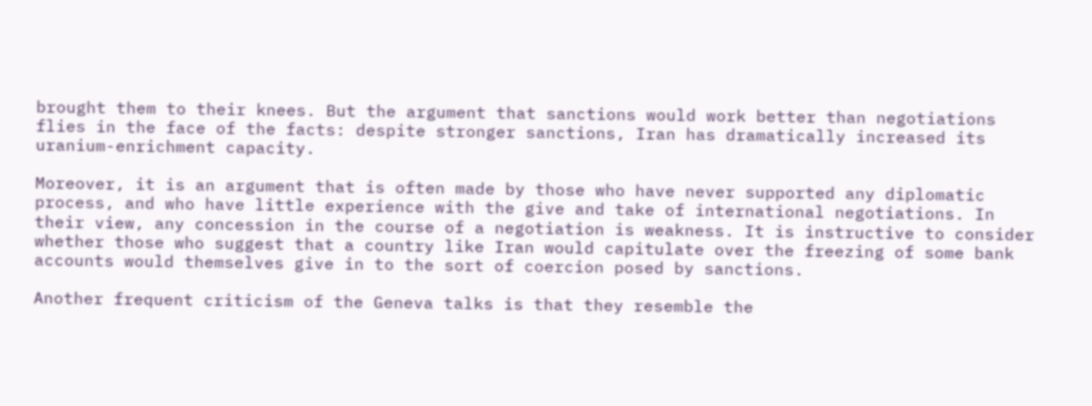brought them to their knees. But the argument that sanctions would work better than negotiations flies in the face of the facts: despite stronger sanctions, Iran has dramatically increased its uranium-enrichment capacity.

Moreover, it is an argument that is often made by those who have never supported any diplomatic process, and who have little experience with the give and take of international negotiations. In their view, any concession in the course of a negotiation is weakness. It is instructive to consider whether those who suggest that a country like Iran would capitulate over the freezing of some bank accounts would themselves give in to the sort of coercion posed by sanctions.

Another frequent criticism of the Geneva talks is that they resemble the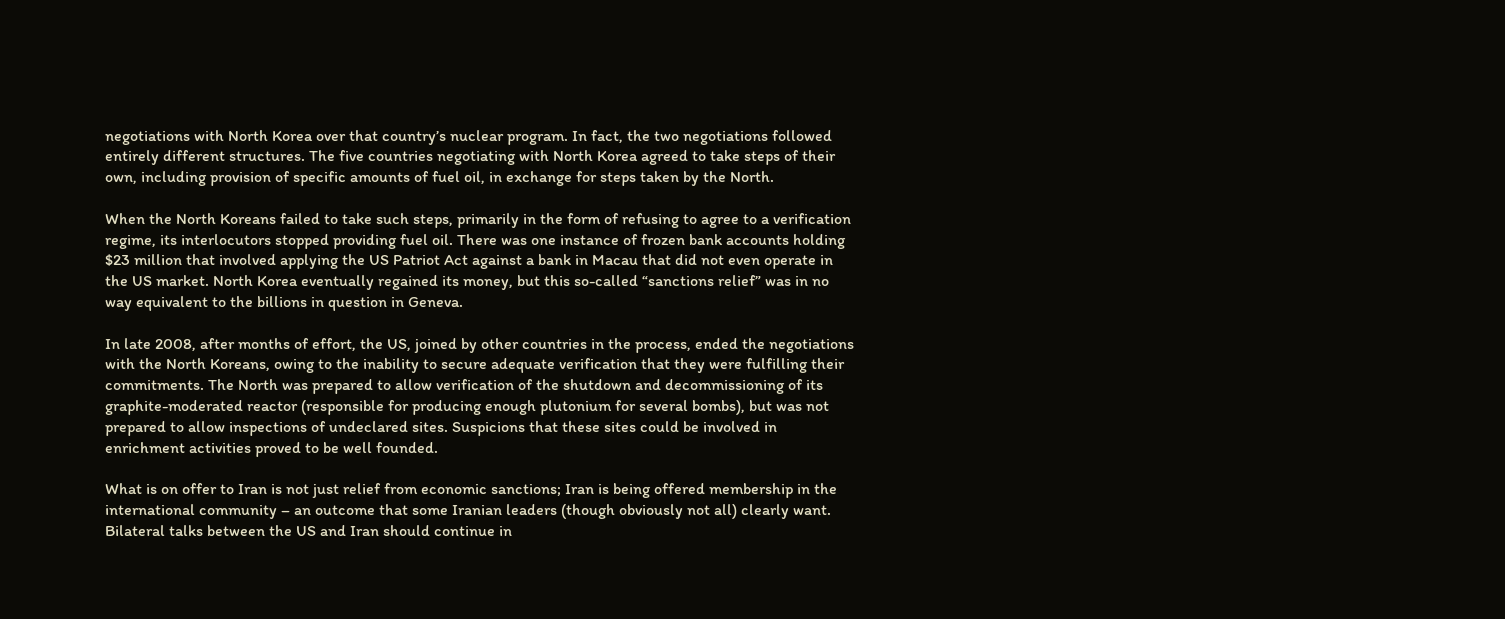negotiations with North Korea over that country’s nuclear program. In fact, the two negotiations followed entirely different structures. The five countries negotiating with North Korea agreed to take steps of their own, including provision of specific amounts of fuel oil, in exchange for steps taken by the North.

When the North Koreans failed to take such steps, primarily in the form of refusing to agree to a verification regime, its interlocutors stopped providing fuel oil. There was one instance of frozen bank accounts holding $23 million that involved applying the US Patriot Act against a bank in Macau that did not even operate in the US market. North Korea eventually regained its money, but this so-called “sanctions relief” was in no way equivalent to the billions in question in Geneva.

In late 2008, after months of effort, the US, joined by other countries in the process, ended the negotiations with the North Koreans, owing to the inability to secure adequate verification that they were fulfilling their commitments. The North was prepared to allow verification of the shutdown and decommissioning of its graphite-moderated reactor (responsible for producing enough plutonium for several bombs), but was not prepared to allow inspections of undeclared sites. Suspicions that these sites could be involved in enrichment activities proved to be well founded.

What is on offer to Iran is not just relief from economic sanctions; Iran is being offered membership in the international community – an outcome that some Iranian leaders (though obviously not all) clearly want. Bilateral talks between the US and Iran should continue in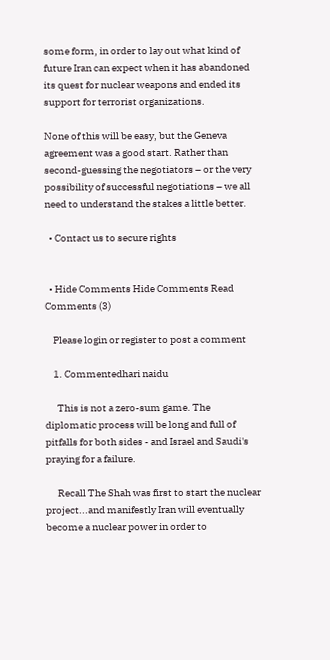some form, in order to lay out what kind of future Iran can expect when it has abandoned its quest for nuclear weapons and ended its support for terrorist organizations.

None of this will be easy, but the Geneva agreement was a good start. Rather than second-guessing the negotiators – or the very possibility of successful negotiations – we all need to understand the stakes a little better.

  • Contact us to secure rights


  • Hide Comments Hide Comments Read Comments (3)

    Please login or register to post a comment

    1. Commentedhari naidu

      This is not a zero-sum game. The diplomatic process will be long and full of pitfalls for both sides - and Israel and Saudi's praying for a failure.

      Recall The Shah was first to start the nuclear project...and manifestly Iran will eventually become a nuclear power in order to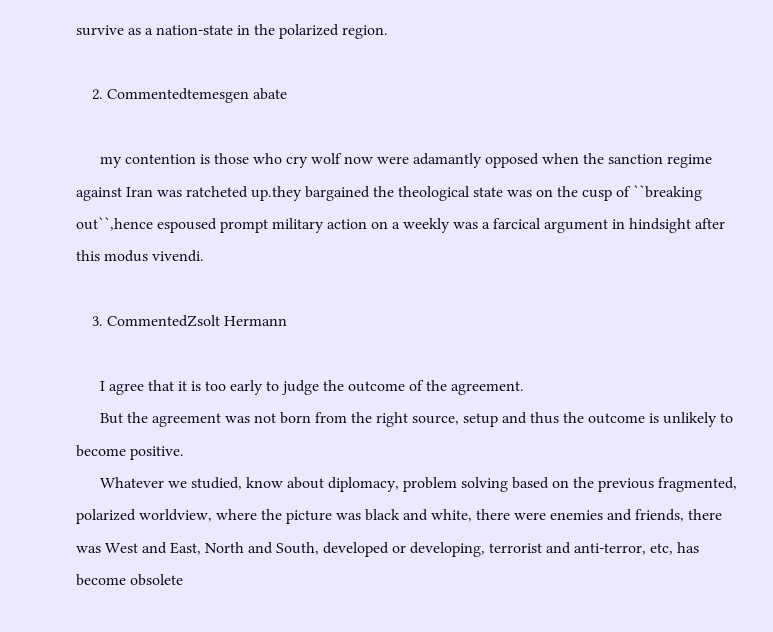survive as a nation-state in the polarized region.

    2. Commentedtemesgen abate

      my contention is those who cry wolf now were adamantly opposed when the sanction regime against Iran was ratcheted up.they bargained the theological state was on the cusp of ``breaking out``,hence espoused prompt military action on a weekly was a farcical argument in hindsight after this modus vivendi.

    3. CommentedZsolt Hermann

      I agree that it is too early to judge the outcome of the agreement.
      But the agreement was not born from the right source, setup and thus the outcome is unlikely to become positive.
      Whatever we studied, know about diplomacy, problem solving based on the previous fragmented, polarized worldview, where the picture was black and white, there were enemies and friends, there was West and East, North and South, developed or developing, terrorist and anti-terror, etc, has become obsolete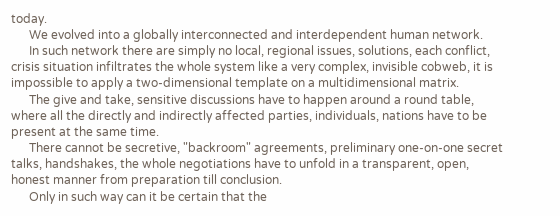today.
      We evolved into a globally interconnected and interdependent human network.
      In such network there are simply no local, regional issues, solutions, each conflict, crisis situation infiltrates the whole system like a very complex, invisible cobweb, it is impossible to apply a two-dimensional template on a multidimensional matrix.
      The give and take, sensitive discussions have to happen around a round table, where all the directly and indirectly affected parties, individuals, nations have to be present at the same time.
      There cannot be secretive, "backroom" agreements, preliminary one-on-one secret talks, handshakes, the whole negotiations have to unfold in a transparent, open, honest manner from preparation till conclusion.
      Only in such way can it be certain that the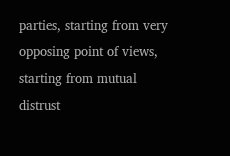parties, starting from very opposing point of views, starting from mutual distrust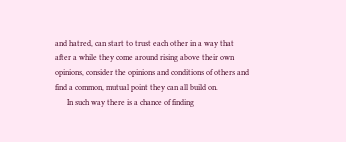and hatred, can start to trust each other in a way that after a while they come around rising above their own opinions, consider the opinions and conditions of others and find a common, mutual point they can all build on.
      In such way there is a chance of finding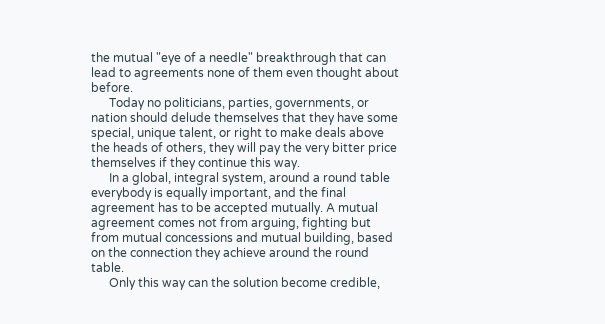the mutual "eye of a needle" breakthrough that can lead to agreements none of them even thought about before.
      Today no politicians, parties, governments, or nation should delude themselves that they have some special, unique talent, or right to make deals above the heads of others, they will pay the very bitter price themselves if they continue this way.
      In a global, integral system, around a round table everybody is equally important, and the final agreement has to be accepted mutually. A mutual agreement comes not from arguing, fighting but from mutual concessions and mutual building, based on the connection they achieve around the round table.
      Only this way can the solution become credible,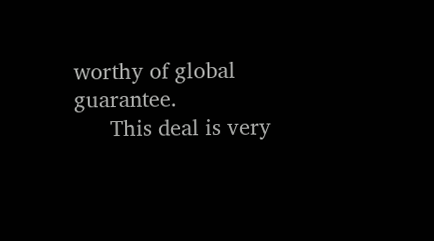worthy of global guarantee.
      This deal is very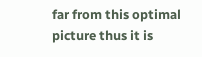far from this optimal picture thus it is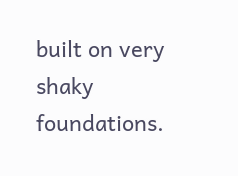built on very shaky foundations.